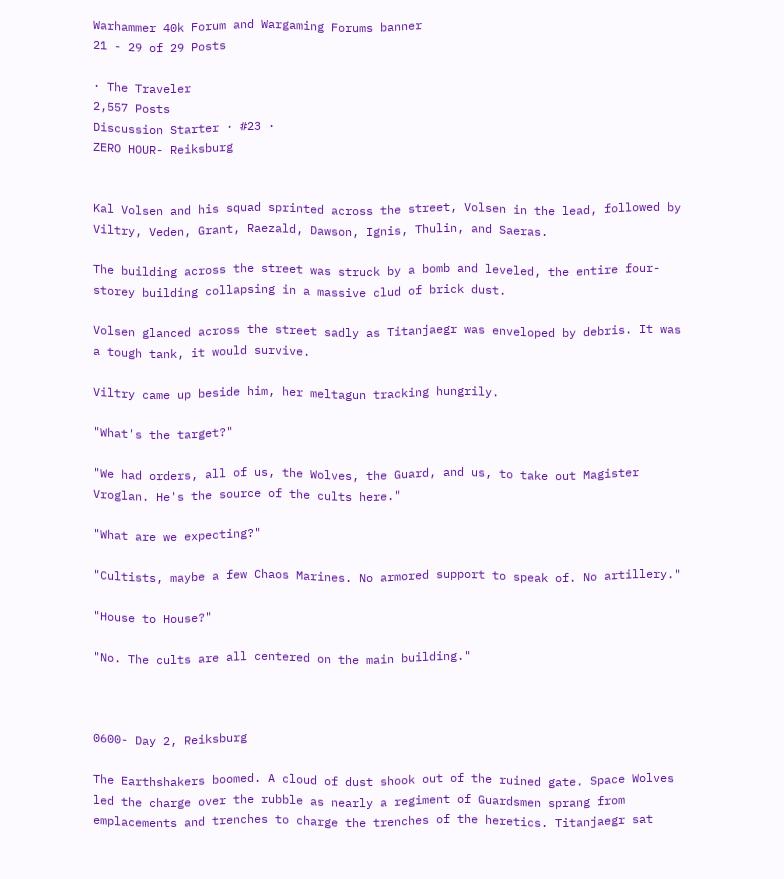Warhammer 40k Forum and Wargaming Forums banner
21 - 29 of 29 Posts

· The Traveler
2,557 Posts
Discussion Starter · #23 ·
ZERO HOUR- Reiksburg


Kal Volsen and his squad sprinted across the street, Volsen in the lead, followed by Viltry, Veden, Grant, Raezald, Dawson, Ignis, Thulin, and Saeras.

The building across the street was struck by a bomb and leveled, the entire four-storey building collapsing in a massive clud of brick dust.

Volsen glanced across the street sadly as Titanjaegr was enveloped by debris. It was a tough tank, it would survive.

Viltry came up beside him, her meltagun tracking hungrily.

"What's the target?"

"We had orders, all of us, the Wolves, the Guard, and us, to take out Magister Vroglan. He's the source of the cults here."

"What are we expecting?"

"Cultists, maybe a few Chaos Marines. No armored support to speak of. No artillery."

"House to House?"

"No. The cults are all centered on the main building."



0600- Day 2, Reiksburg

The Earthshakers boomed. A cloud of dust shook out of the ruined gate. Space Wolves led the charge over the rubble as nearly a regiment of Guardsmen sprang from emplacements and trenches to charge the trenches of the heretics. Titanjaegr sat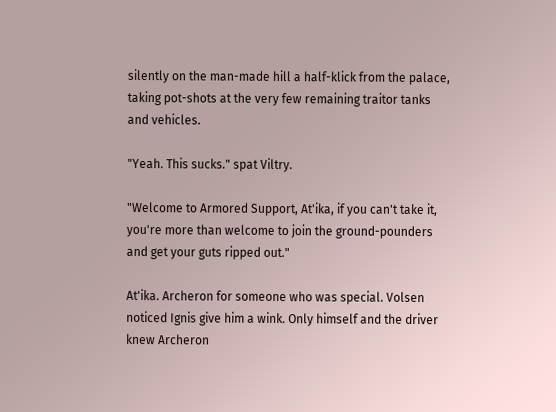silently on the man-made hill a half-klick from the palace, taking pot-shots at the very few remaining traitor tanks and vehicles.

"Yeah. This sucks." spat Viltry.

"Welcome to Armored Support, At'ika, if you can't take it, you're more than welcome to join the ground-pounders and get your guts ripped out."

At'ika. Archeron for someone who was special. Volsen noticed Ignis give him a wink. Only himself and the driver knew Archeron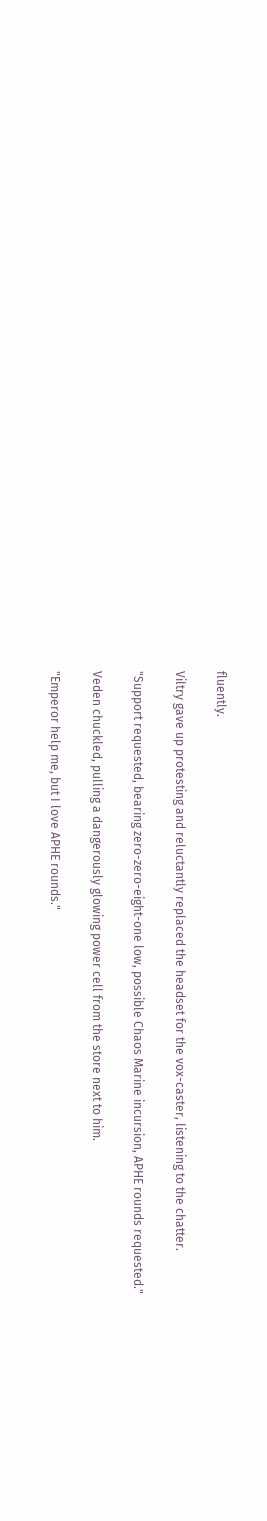fluently.

Viltry gave up protesting and reluctantly replaced the headset for the vox-caster, listening to the chatter.

"Support requested, bearing zero-zero-eight-one low, possible Chaos Marine incursion, APHE rounds requested."

Veden chuckled, pulling a dangerously glowing power cell from the store next to him.

"Emperor help me, but I love APHE rounds."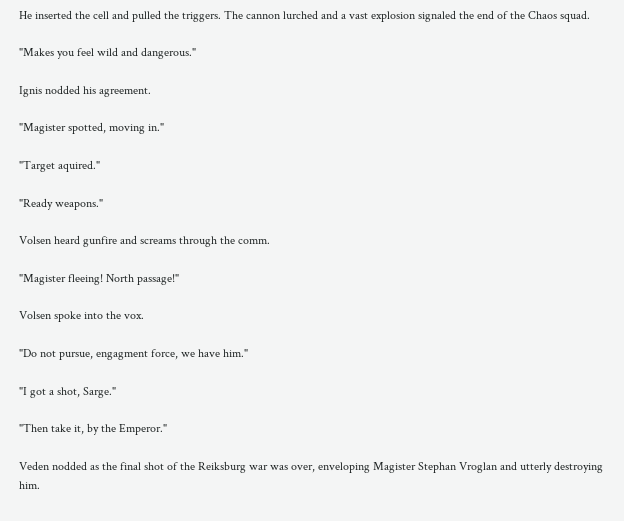He inserted the cell and pulled the triggers. The cannon lurched and a vast explosion signaled the end of the Chaos squad.

"Makes you feel wild and dangerous."

Ignis nodded his agreement.

"Magister spotted, moving in."

"Target aquired."

"Ready weapons."

Volsen heard gunfire and screams through the comm.

"Magister fleeing! North passage!"

Volsen spoke into the vox.

"Do not pursue, engagment force, we have him."

"I got a shot, Sarge."

"Then take it, by the Emperor."

Veden nodded as the final shot of the Reiksburg war was over, enveloping Magister Stephan Vroglan and utterly destroying him.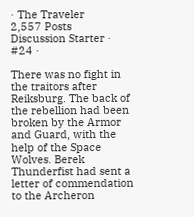· The Traveler
2,557 Posts
Discussion Starter · #24 ·

There was no fight in the traitors after Reiksburg. The back of the rebellion had been broken by the Armor and Guard, with the help of the Space Wolves. Berek Thunderfist had sent a letter of commendation to the Archeron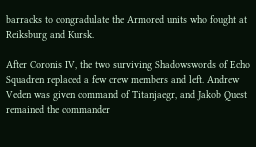barracks to congradulate the Armored units who fought at Reiksburg and Kursk.

After Coronis IV, the two surviving Shadowswords of Echo Squadren replaced a few crew members and left. Andrew Veden was given command of Titanjaegr, and Jakob Quest remained the commander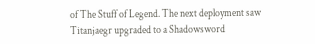of The Stuff of Legend. The next deployment saw Titanjaegr upgraded to a Shadowsword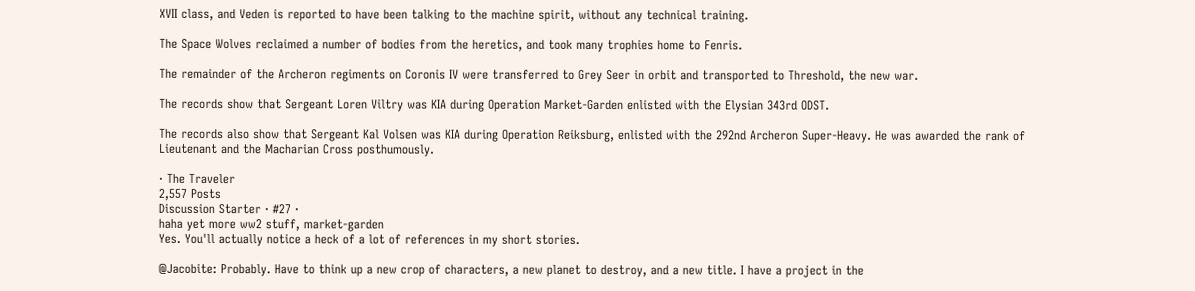XVII class, and Veden is reported to have been talking to the machine spirit, without any technical training.

The Space Wolves reclaimed a number of bodies from the heretics, and took many trophies home to Fenris.

The remainder of the Archeron regiments on Coronis IV were transferred to Grey Seer in orbit and transported to Threshold, the new war.

The records show that Sergeant Loren Viltry was KIA during Operation Market-Garden enlisted with the Elysian 343rd ODST.

The records also show that Sergeant Kal Volsen was KIA during Operation Reiksburg, enlisted with the 292nd Archeron Super-Heavy. He was awarded the rank of Lieutenant and the Macharian Cross posthumously.

· The Traveler
2,557 Posts
Discussion Starter · #27 ·
haha yet more ww2 stuff, market-garden
Yes. You'll actually notice a heck of a lot of references in my short stories.

@Jacobite: Probably. Have to think up a new crop of characters, a new planet to destroy, and a new title. I have a project in the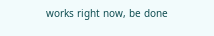works right now, be done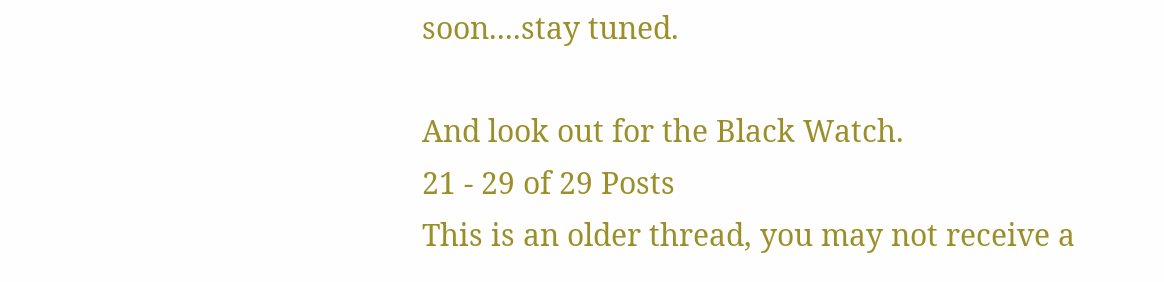soon....stay tuned.

And look out for the Black Watch.
21 - 29 of 29 Posts
This is an older thread, you may not receive a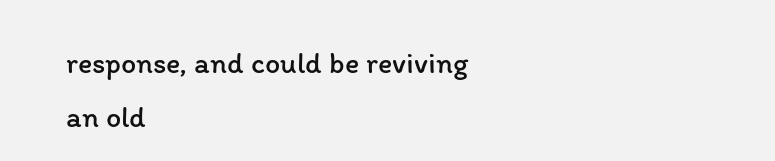response, and could be reviving an old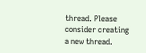thread. Please consider creating a new thread.